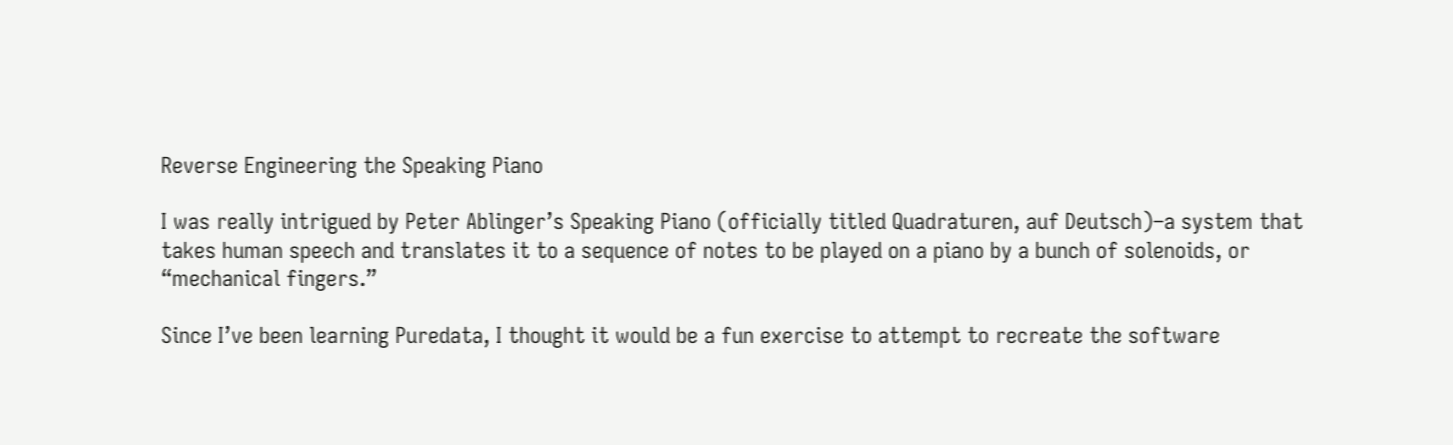Reverse Engineering the Speaking Piano

I was really intrigued by Peter Ablinger’s Speaking Piano (officially titled Quadraturen, auf Deutsch)–a system that takes human speech and translates it to a sequence of notes to be played on a piano by a bunch of solenoids, or “mechanical fingers.”

Since I’ve been learning Puredata, I thought it would be a fun exercise to attempt to recreate the software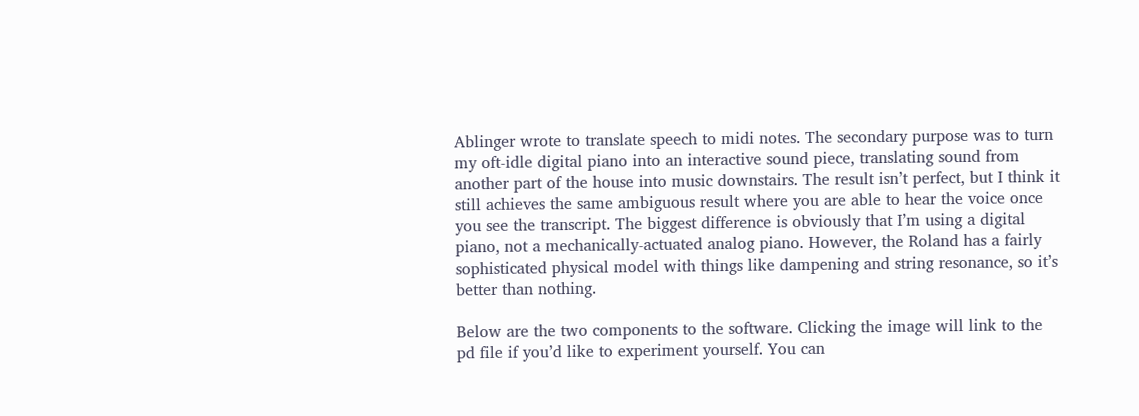Ablinger wrote to translate speech to midi notes. The secondary purpose was to turn my oft-idle digital piano into an interactive sound piece, translating sound from another part of the house into music downstairs. The result isn’t perfect, but I think it still achieves the same ambiguous result where you are able to hear the voice once you see the transcript. The biggest difference is obviously that I’m using a digital piano, not a mechanically-actuated analog piano. However, the Roland has a fairly sophisticated physical model with things like dampening and string resonance, so it’s better than nothing.

Below are the two components to the software. Clicking the image will link to the pd file if you’d like to experiment yourself. You can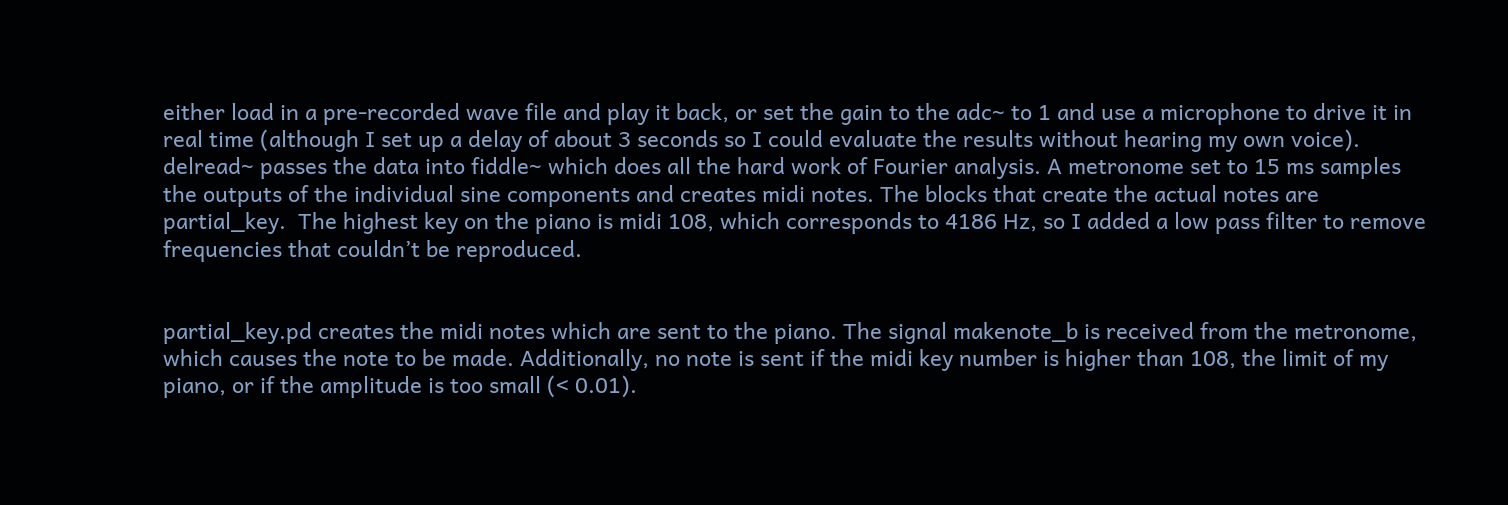either load in a pre-recorded wave file and play it back, or set the gain to the adc~ to 1 and use a microphone to drive it in real time (although I set up a delay of about 3 seconds so I could evaluate the results without hearing my own voice). delread~ passes the data into fiddle~ which does all the hard work of Fourier analysis. A metronome set to 15 ms samples the outputs of the individual sine components and creates midi notes. The blocks that create the actual notes are partial_key.  The highest key on the piano is midi 108, which corresponds to 4186 Hz, so I added a low pass filter to remove frequencies that couldn’t be reproduced.


partial_key.pd creates the midi notes which are sent to the piano. The signal makenote_b is received from the metronome, which causes the note to be made. Additionally, no note is sent if the midi key number is higher than 108, the limit of my piano, or if the amplitude is too small (< 0.01).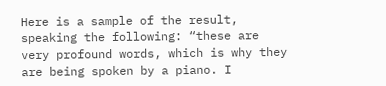Here is a sample of the result, speaking the following: “these are very profound words, which is why they are being spoken by a piano. I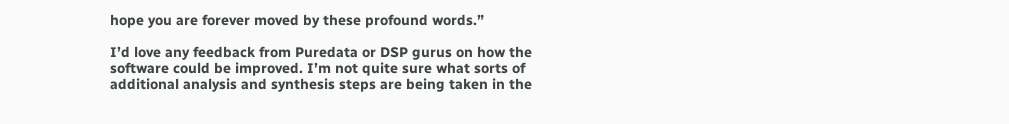hope you are forever moved by these profound words.”

I’d love any feedback from Puredata or DSP gurus on how the software could be improved. I’m not quite sure what sorts of additional analysis and synthesis steps are being taken in the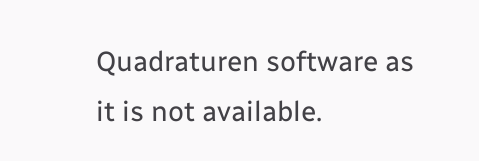Quadraturen software as it is not available.